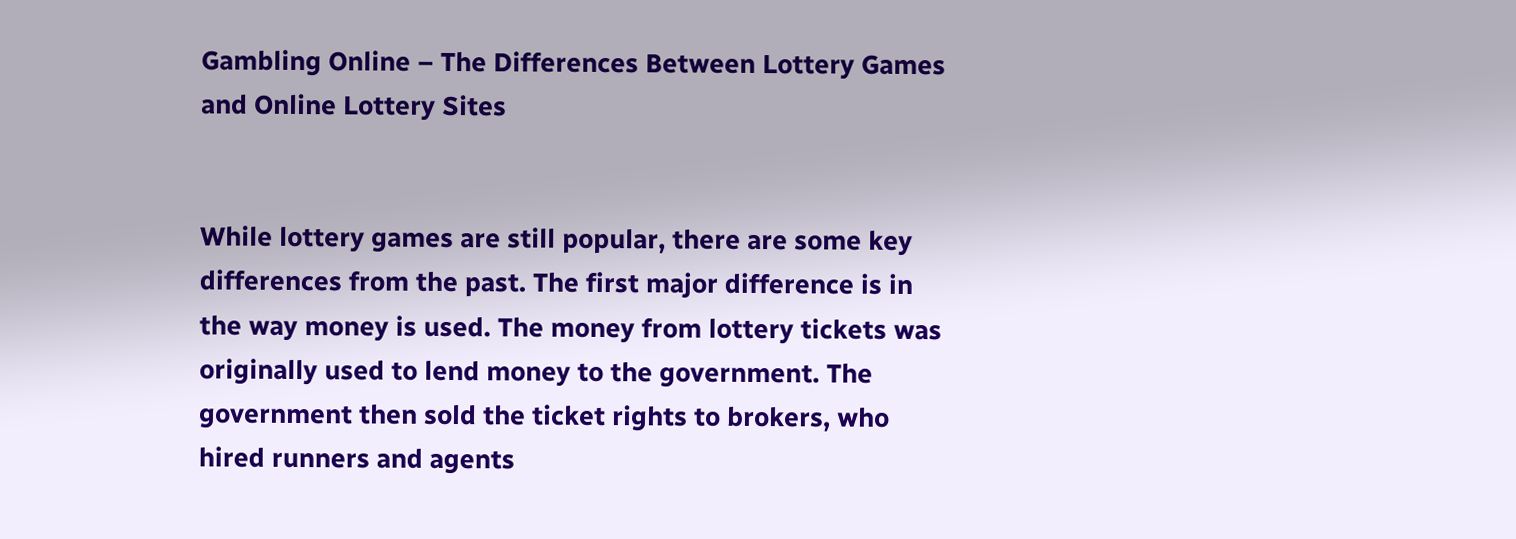Gambling Online – The Differences Between Lottery Games and Online Lottery Sites


While lottery games are still popular, there are some key differences from the past. The first major difference is in the way money is used. The money from lottery tickets was originally used to lend money to the government. The government then sold the ticket rights to brokers, who hired runners and agents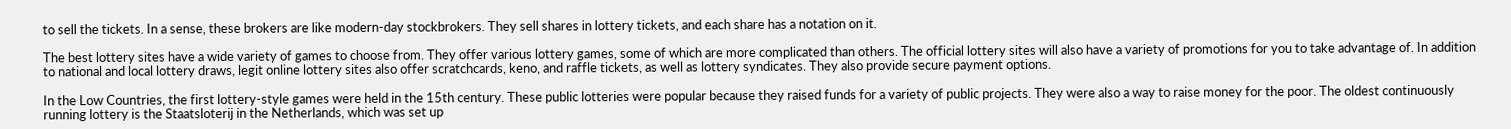to sell the tickets. In a sense, these brokers are like modern-day stockbrokers. They sell shares in lottery tickets, and each share has a notation on it.

The best lottery sites have a wide variety of games to choose from. They offer various lottery games, some of which are more complicated than others. The official lottery sites will also have a variety of promotions for you to take advantage of. In addition to national and local lottery draws, legit online lottery sites also offer scratchcards, keno, and raffle tickets, as well as lottery syndicates. They also provide secure payment options.

In the Low Countries, the first lottery-style games were held in the 15th century. These public lotteries were popular because they raised funds for a variety of public projects. They were also a way to raise money for the poor. The oldest continuously running lottery is the Staatsloterij in the Netherlands, which was set up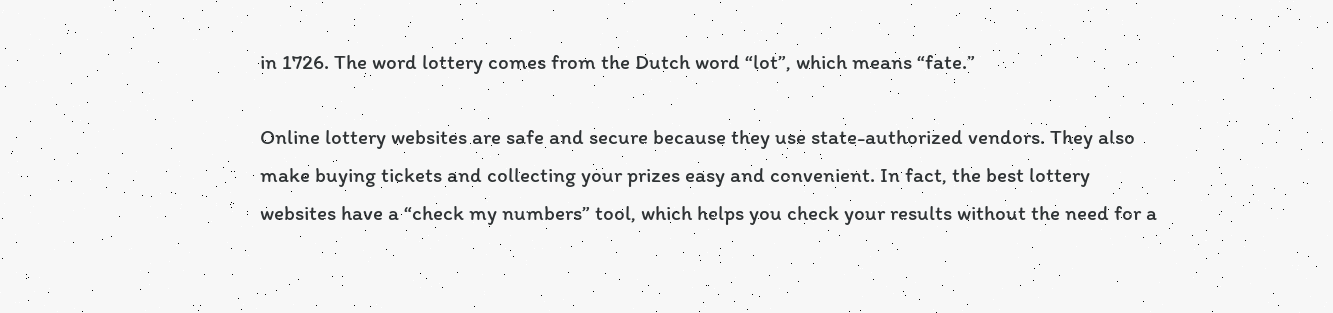in 1726. The word lottery comes from the Dutch word “lot”, which means “fate.”

Online lottery websites are safe and secure because they use state-authorized vendors. They also make buying tickets and collecting your prizes easy and convenient. In fact, the best lottery websites have a “check my numbers” tool, which helps you check your results without the need for a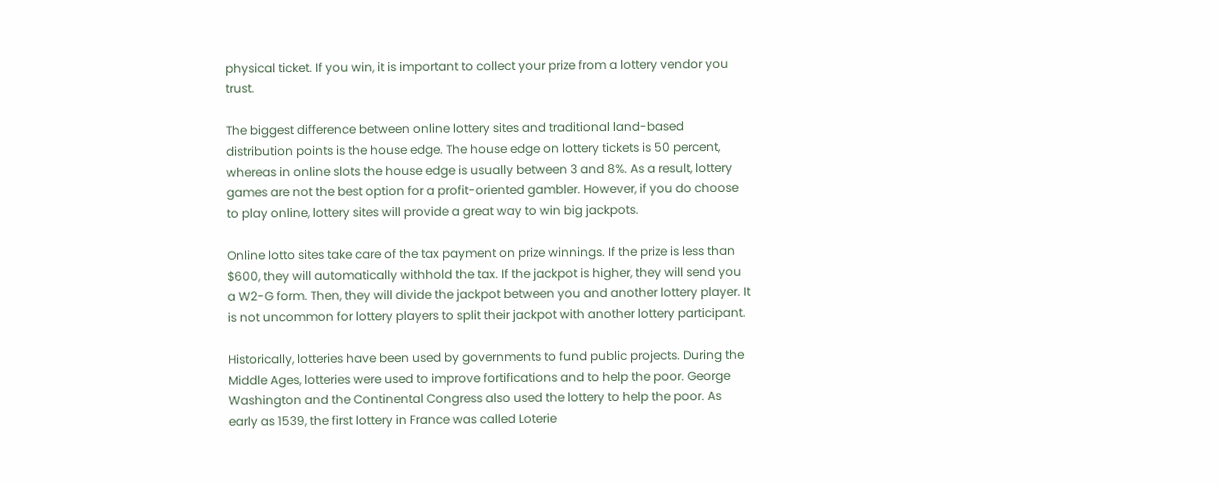physical ticket. If you win, it is important to collect your prize from a lottery vendor you trust.

The biggest difference between online lottery sites and traditional land-based distribution points is the house edge. The house edge on lottery tickets is 50 percent, whereas in online slots the house edge is usually between 3 and 8%. As a result, lottery games are not the best option for a profit-oriented gambler. However, if you do choose to play online, lottery sites will provide a great way to win big jackpots.

Online lotto sites take care of the tax payment on prize winnings. If the prize is less than $600, they will automatically withhold the tax. If the jackpot is higher, they will send you a W2-G form. Then, they will divide the jackpot between you and another lottery player. It is not uncommon for lottery players to split their jackpot with another lottery participant.

Historically, lotteries have been used by governments to fund public projects. During the Middle Ages, lotteries were used to improve fortifications and to help the poor. George Washington and the Continental Congress also used the lottery to help the poor. As early as 1539, the first lottery in France was called Loterie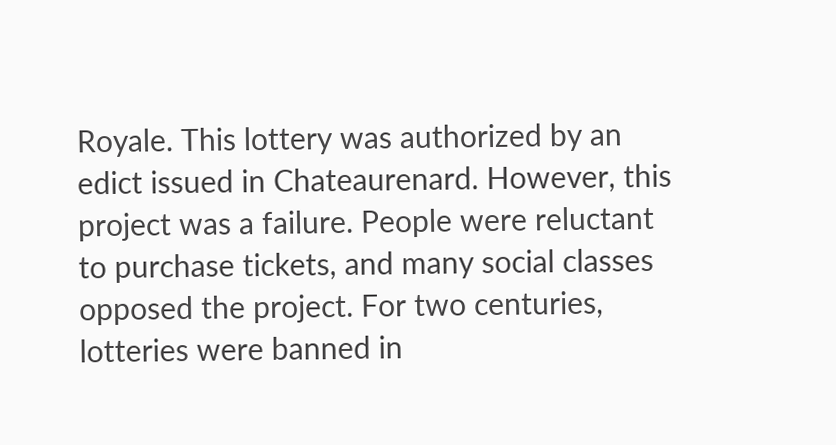Royale. This lottery was authorized by an edict issued in Chateaurenard. However, this project was a failure. People were reluctant to purchase tickets, and many social classes opposed the project. For two centuries, lotteries were banned in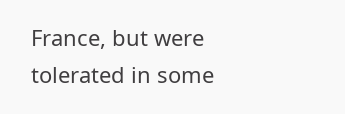France, but were tolerated in some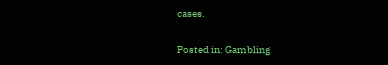cases.

Posted in: Gambling